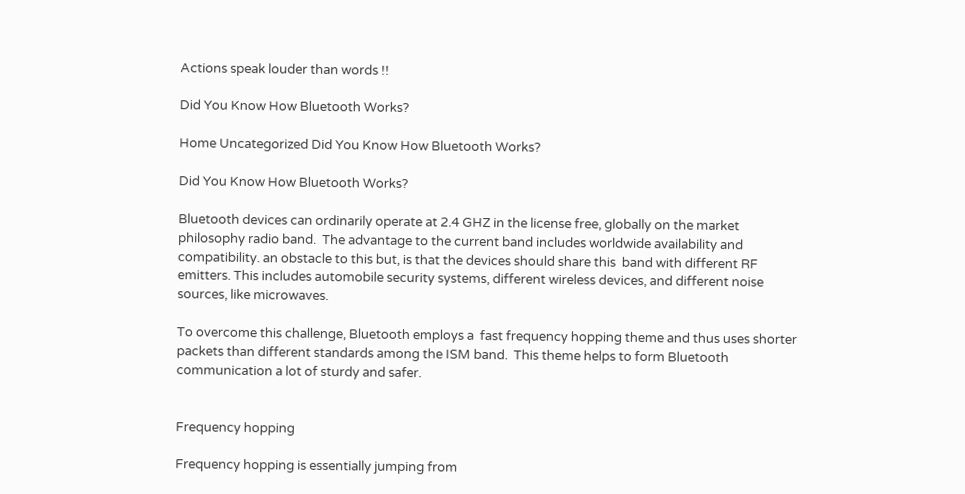Actions speak louder than words !!

Did You Know How Bluetooth Works?

Home Uncategorized Did You Know How Bluetooth Works?

Did You Know How Bluetooth Works?

Bluetooth devices can ordinarily operate at 2.4 GHZ in the license free, globally on the market philosophy radio band.  The advantage to the current band includes worldwide availability and compatibility. an obstacle to this but, is that the devices should share this  band with different RF emitters. This includes automobile security systems, different wireless devices, and different noise sources, like microwaves.

To overcome this challenge, Bluetooth employs a  fast frequency hopping theme and thus uses shorter packets than different standards among the ISM band.  This theme helps to form Bluetooth communication a lot of sturdy and safer.


Frequency hopping

Frequency hopping is essentially jumping from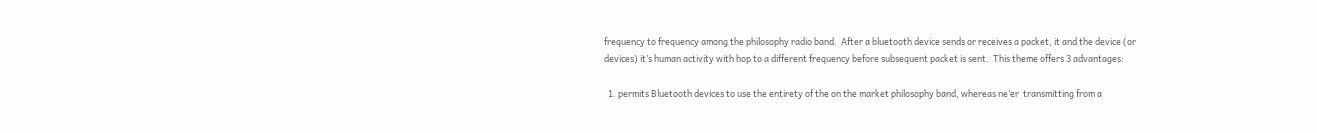frequency to frequency among the philosophy radio band.  After a bluetooth device sends or receives a packet, it and the device (or devices) it’s human activity with hop to a different frequency before subsequent packet is sent.  This theme offers 3 advantages:

  1. permits Bluetooth devices to use the entirety of the on the market philosophy band, whereas ne’er  transmitting from a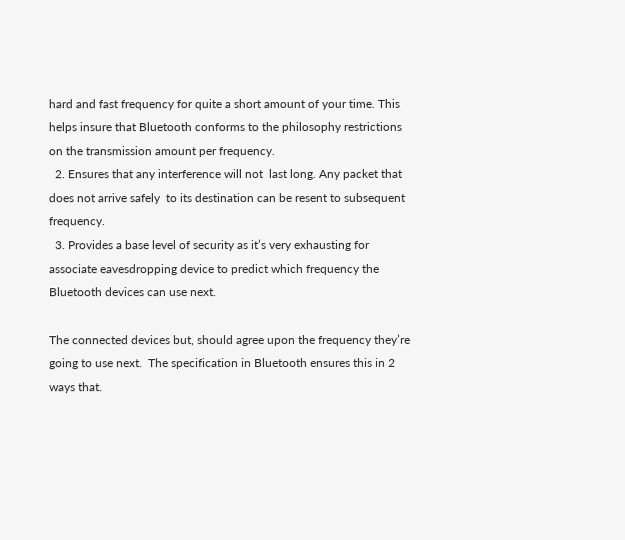hard and fast frequency for quite a short amount of your time. This helps insure that Bluetooth conforms to the philosophy restrictions on the transmission amount per frequency.
  2. Ensures that any interference will not  last long. Any packet that does not arrive safely  to its destination can be resent to subsequent frequency.
  3. Provides a base level of security as it’s very exhausting for associate eavesdropping device to predict which frequency the Bluetooth devices can use next.

The connected devices but, should agree upon the frequency they’re going to use next.  The specification in Bluetooth ensures this in 2 ways that.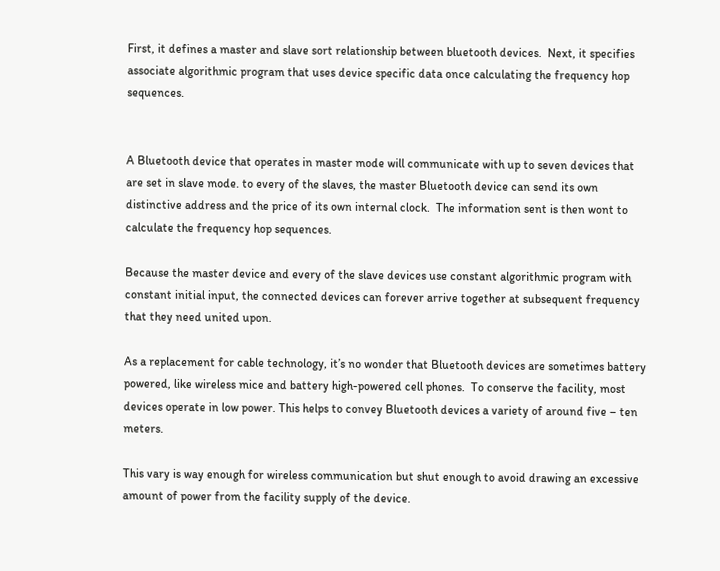First, it defines a master and slave sort relationship between bluetooth devices.  Next, it specifies associate algorithmic program that uses device specific data once calculating the frequency hop sequences.


A Bluetooth device that operates in master mode will communicate with up to seven devices that are set in slave mode. to every of the slaves, the master Bluetooth device can send its own distinctive address and the price of its own internal clock.  The information sent is then wont to calculate the frequency hop sequences.

Because the master device and every of the slave devices use constant algorithmic program with constant initial input, the connected devices can forever arrive together at subsequent frequency that they need united upon.

As a replacement for cable technology, it’s no wonder that Bluetooth devices are sometimes battery powered, like wireless mice and battery high-powered cell phones.  To conserve the facility, most devices operate in low power. This helps to convey Bluetooth devices a variety of around five – ten meters.

This vary is way enough for wireless communication but shut enough to avoid drawing an excessive amount of power from the facility supply of the device.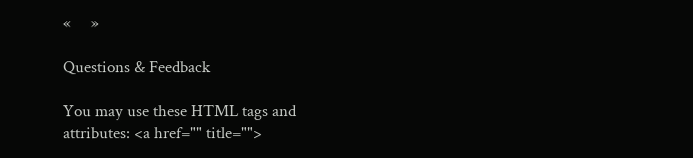«     »

Questions & Feedback

You may use these HTML tags and attributes: <a href="" title="">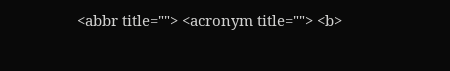<abbr title=""> <acronym title=""> <b>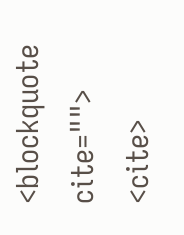<blockquote cite=""> <cite>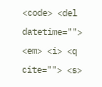<code> <del datetime=""> <em> <i> <q cite=""> <s>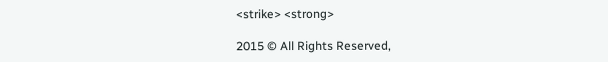<strike> <strong>

2015 © All Rights Reserved,